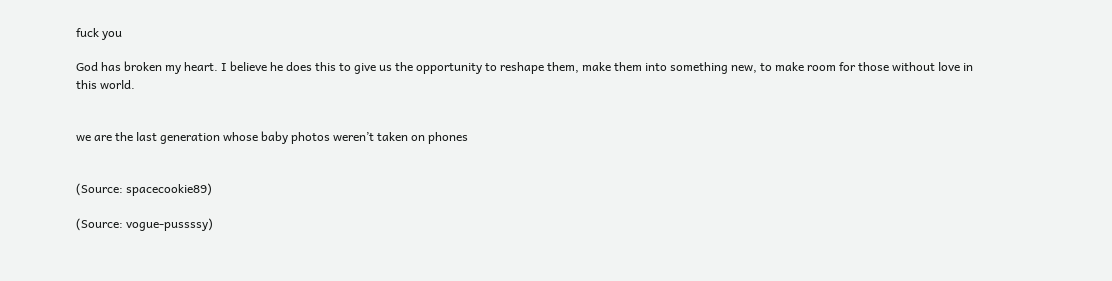fuck you

God has broken my heart. I believe he does this to give us the opportunity to reshape them, make them into something new, to make room for those without love in this world.


we are the last generation whose baby photos weren’t taken on phones


(Source: spacecookie89)

(Source: vogue-pussssy)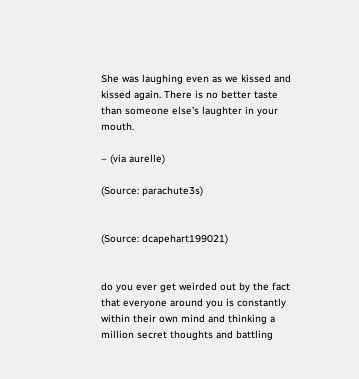She was laughing even as we kissed and kissed again. There is no better taste than someone else’s laughter in your mouth.

– (via aurelle)

(Source: parachute3s)


(Source: dcapehart199021)


do you ever get weirded out by the fact that everyone around you is constantly within their own mind and thinking a million secret thoughts and battling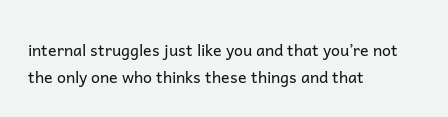internal struggles just like you and that you’re not the only one who thinks these things and that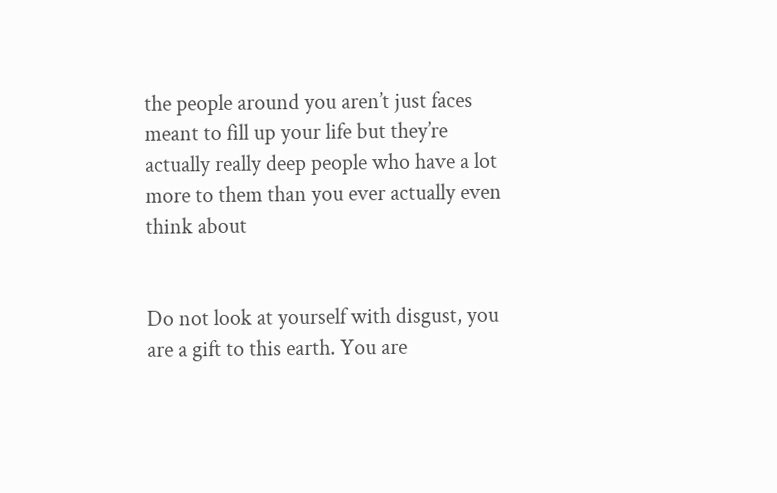the people around you aren’t just faces meant to fill up your life but they’re actually really deep people who have a lot more to them than you ever actually even think about


Do not look at yourself with disgust, you are a gift to this earth. You are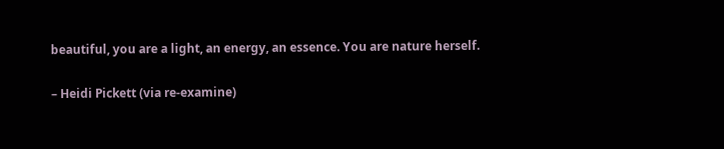beautiful, you are a light, an energy, an essence. You are nature herself.

– Heidi Pickett (via re-examine)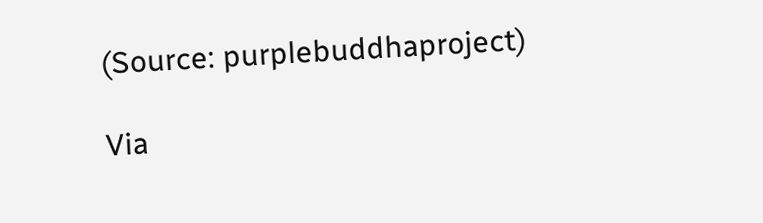(Source: purplebuddhaproject)

Via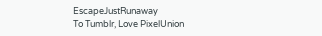EscapeJustRunaway
To Tumblr, Love PixelUnion